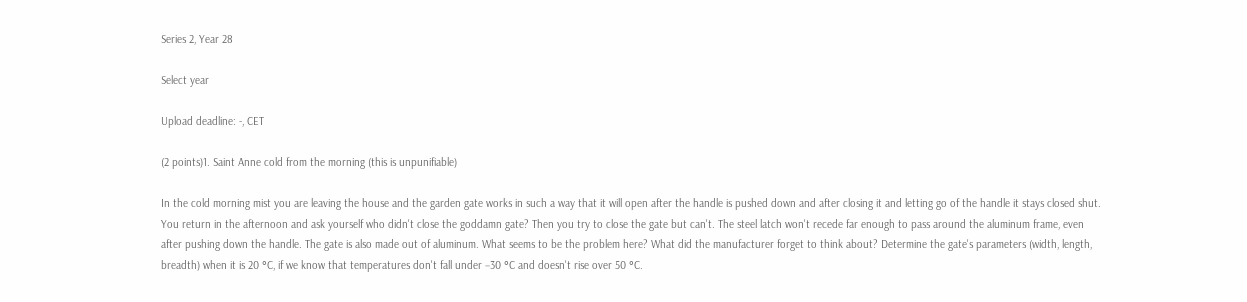Series 2, Year 28

Select year

Upload deadline: -, CET

(2 points)1. Saint Anne cold from the morning (this is unpunifiable)

In the cold morning mist you are leaving the house and the garden gate works in such a way that it will open after the handle is pushed down and after closing it and letting go of the handle it stays closed shut. You return in the afternoon and ask yourself who didn't close the goddamn gate? Then you try to close the gate but can't. The steel latch won't recede far enough to pass around the aluminum frame, even after pushing down the handle. The gate is also made out of aluminum. What seems to be the problem here? What did the manufacturer forget to think about? Determine the gate's parameters (width, length, breadth) when it is 20 °C, if we know that temperatures don't fall under −30 °C and doesn't rise over 50 °C.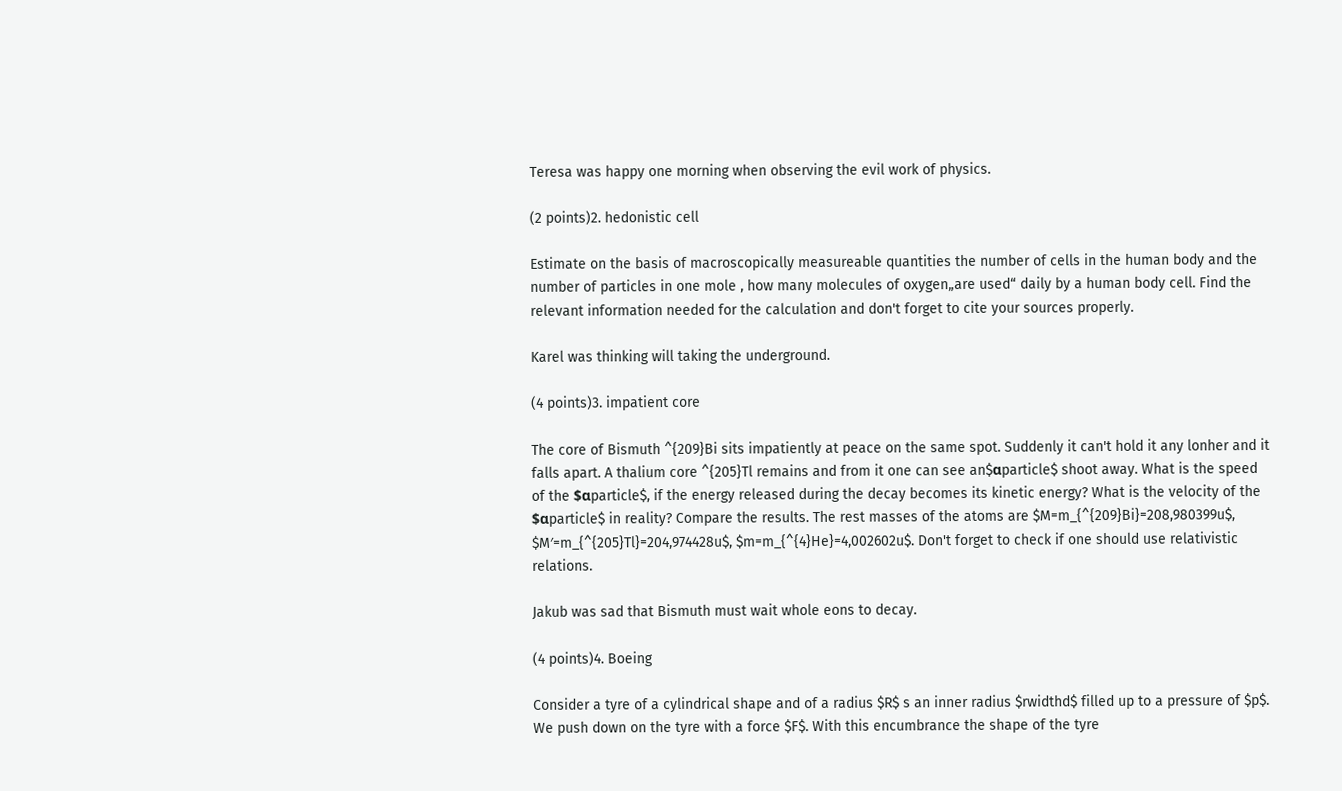Teresa was happy one morning when observing the evil work of physics.

(2 points)2. hedonistic cell

Estimate on the basis of macroscopically measureable quantities the number of cells in the human body and the number of particles in one mole , how many molecules of oxygen„are used“ daily by a human body cell. Find the relevant information needed for the calculation and don't forget to cite your sources properly.

Karel was thinking will taking the underground.

(4 points)3. impatient core

The core of Bismuth ^{209}Bi sits impatiently at peace on the same spot. Suddenly it can't hold it any lonher and it falls apart. A thalium core ^{205}Tl remains and from it one can see an$αparticle$ shoot away. What is the speed of the $αparticle$, if the energy released during the decay becomes its kinetic energy? What is the velocity of the $αparticle$ in reality? Compare the results. The rest masses of the atoms are $M=m_{^{209}Bi}=208,980399u$, $M′=m_{^{205}Tl}=204,974428u$, $m=m_{^{4}He}=4,002602u$. Don't forget to check if one should use relativistic relations.

Jakub was sad that Bismuth must wait whole eons to decay.

(4 points)4. Boeing

Consider a tyre of a cylindrical shape and of a radius $R$ s an inner radius $rwidthd$ filled up to a pressure of $p$. We push down on the tyre with a force $F$. With this encumbrance the shape of the tyre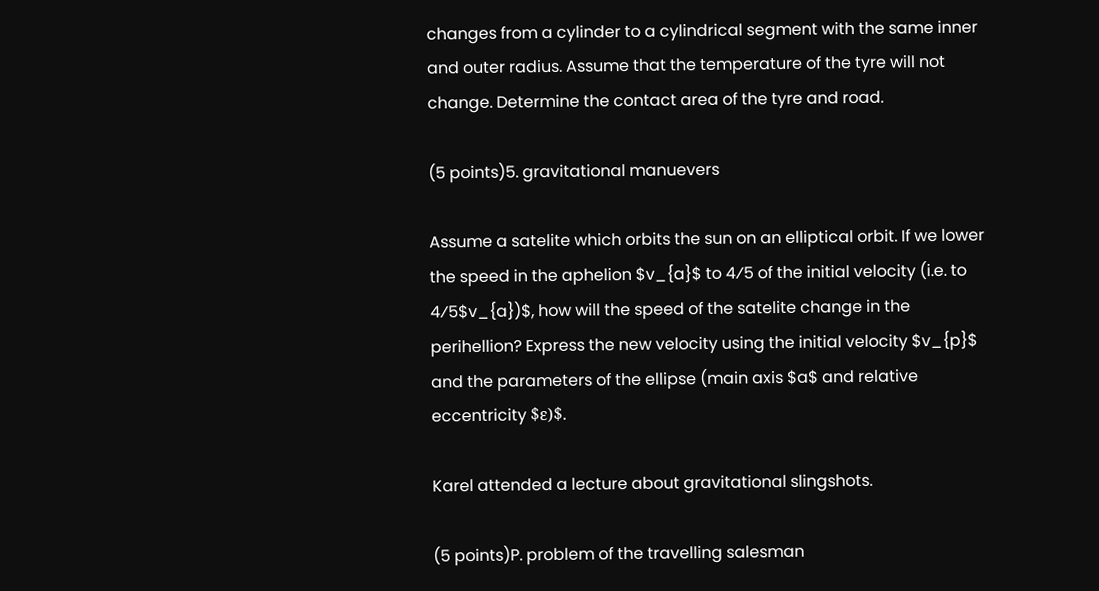changes from a cylinder to a cylindrical segment with the same inner and outer radius. Assume that the temperature of the tyre will not change. Determine the contact area of the tyre and road.

(5 points)5. gravitational manuevers

Assume a satelite which orbits the sun on an elliptical orbit. If we lower the speed in the aphelion $v_{a}$ to 4⁄5 of the initial velocity (i.e. to 4⁄5$v_{a})$, how will the speed of the satelite change in the perihellion? Express the new velocity using the initial velocity $v_{p}$ and the parameters of the ellipse (main axis $a$ and relative eccentricity $ε)$.

Karel attended a lecture about gravitational slingshots.

(5 points)P. problem of the travelling salesman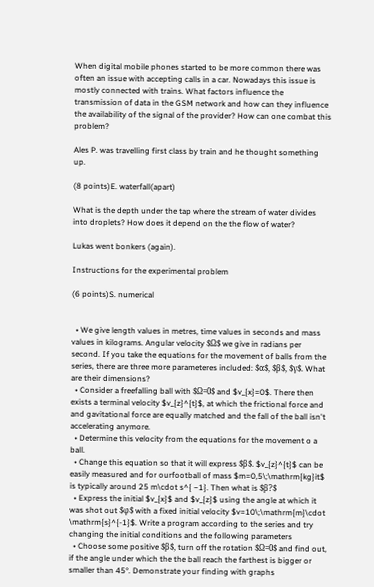When digital mobile phones started to be more common there was often an issue with accepting calls in a car. Nowadays this issue is mostly connected with trains. What factors influence the transmission of data in the GSM network and how can they influence the availability of the signal of the provider? How can one combat this problem?

Ales P. was travelling first class by train and he thought something up.

(8 points)E. waterfall(apart)

What is the depth under the tap where the stream of water divides into droplets? How does it depend on the the flow of water?

Lukas went bonkers (again).

Instructions for the experimental problem

(6 points)S. numerical


  • We give length values in metres, time values in seconds and mass values in kilograms. Angular velocity $Ω$ we give in radians per second. If you take the equations for the movement of balls from the series, there are three more parameteres included: $α$, $β$, $γ$. What are their dimensions?
  • Consider a freefalling ball with $Ω=0$ and $v_{x}=0$. There then exists a terminal velocity $v_{z}^{t}$, at which the frictional force and and gavitational force are equally matched and the fall of the ball isn't accelerating anymore.
  • Determine this velocity from the equations for the movement o a ball.
  • Change this equation so that it will express $β$. $v_{z}^{t}$ can be easily measured and for ourfootball of mass $m=0,5\;\mathrm{kg}it$ is typically around 25 m\cdot s^{ −1}. Then what is $β?$
  • Express the initial $v_{x}$ and $v_{z}$ using the angle at which it was shot out $φ$ with a fixed initial velocity $v=10\;\mathrm{m}\cdot \mathrm{s}^{-1}$. Write a program according to the series and try changing the initial conditions and the following parameters
  • Choose some positive $β$, turn off the rotation $Ω=0$ and find out, if the angle under which the the ball reach the farthest is bigger or smaller than 45°. Demonstrate your finding with graphs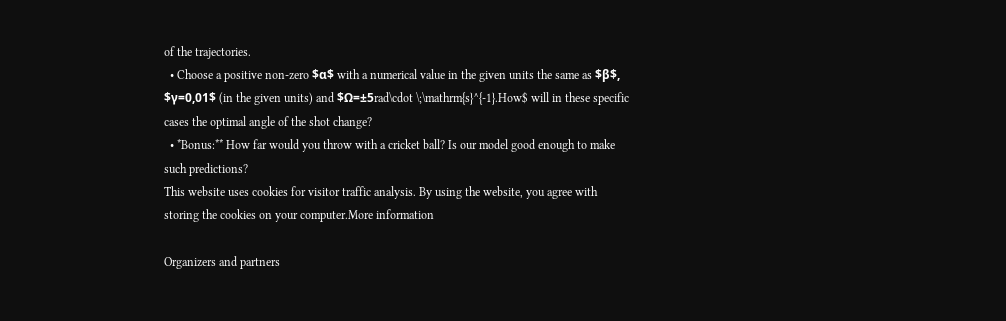of the trajectories.
  • Choose a positive non-zero $α$ with a numerical value in the given units the same as $β$, $γ=0,01$ (in the given units) and $Ω=±5rad\cdot \;\mathrm{s}^{-1}.How$ will in these specific cases the optimal angle of the shot change?
  • *Bonus:** How far would you throw with a cricket ball? Is our model good enough to make such predictions?
This website uses cookies for visitor traffic analysis. By using the website, you agree with storing the cookies on your computer.More information

Organizers and partners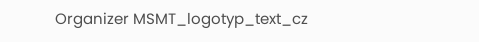Organizer MSMT_logotyp_text_cz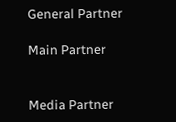General Partner

Main Partner


Media Partner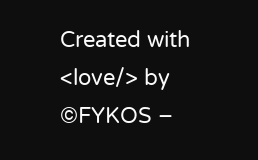Created with <love/> by ©FYKOS –